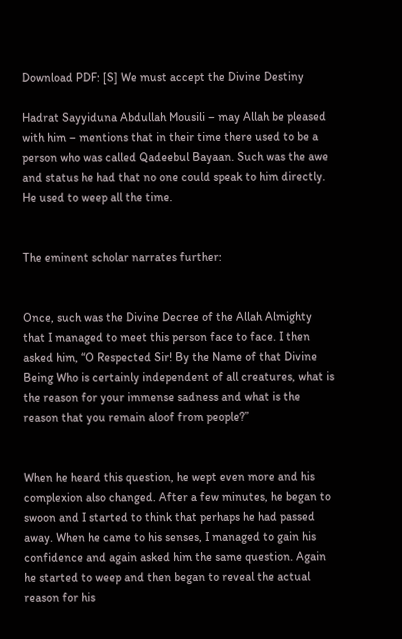Download PDF: [S] We must accept the Divine Destiny

Hadrat Sayyiduna Abdullah Mousili – may Allah be pleased with him – mentions that in their time there used to be a person who was called Qadeebul Bayaan. Such was the awe and status he had that no one could speak to him directly. He used to weep all the time.


The eminent scholar narrates further:


Once, such was the Divine Decree of the Allah Almighty that I managed to meet this person face to face. I then asked him, “O Respected Sir! By the Name of that Divine Being Who is certainly independent of all creatures, what is the reason for your immense sadness and what is the reason that you remain aloof from people?”


When he heard this question, he wept even more and his complexion also changed. After a few minutes, he began to swoon and I started to think that perhaps he had passed away. When he came to his senses, I managed to gain his confidence and again asked him the same question. Again he started to weep and then began to reveal the actual reason for his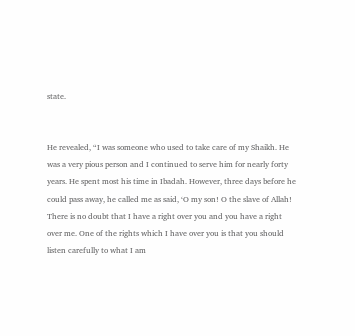state.


He revealed, “I was someone who used to take care of my Shaikh. He was a very pious person and I continued to serve him for nearly forty years. He spent most his time in Ibadah. However, three days before he could pass away, he called me as said, ‘O my son! O the slave of Allah! There is no doubt that I have a right over you and you have a right over me. One of the rights which I have over you is that you should listen carefully to what I am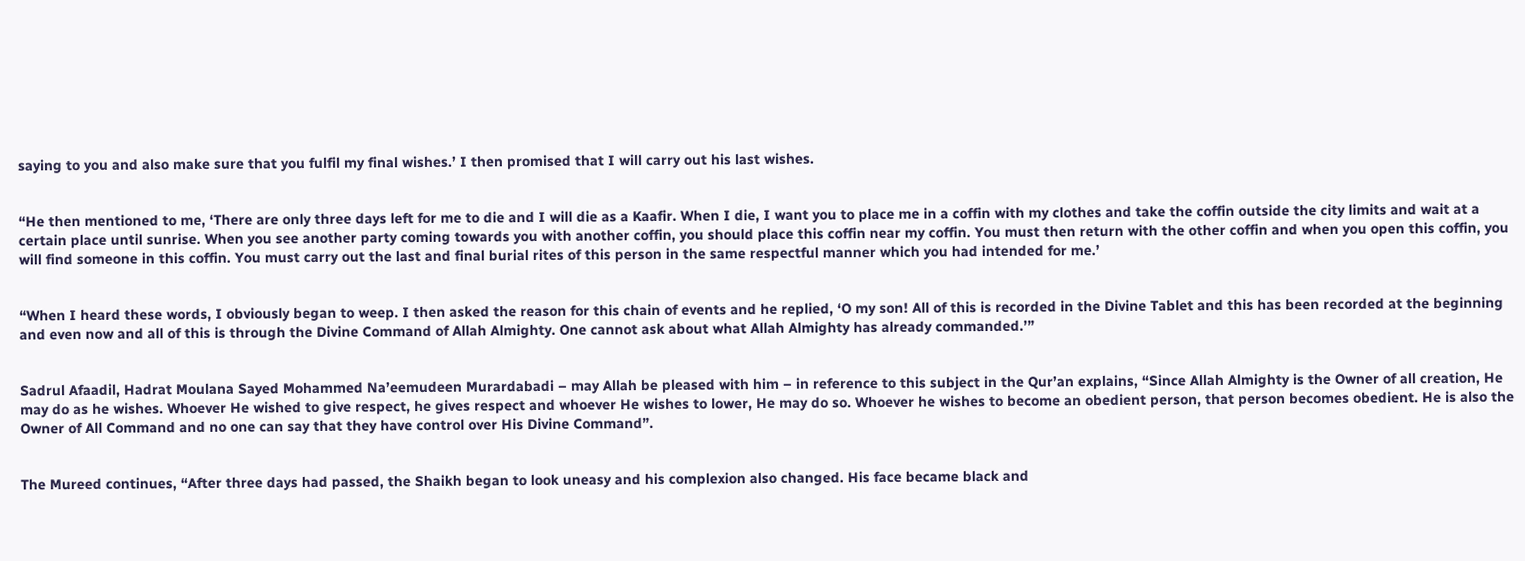saying to you and also make sure that you fulfil my final wishes.’ I then promised that I will carry out his last wishes.


“He then mentioned to me, ‘There are only three days left for me to die and I will die as a Kaafir. When I die, I want you to place me in a coffin with my clothes and take the coffin outside the city limits and wait at a certain place until sunrise. When you see another party coming towards you with another coffin, you should place this coffin near my coffin. You must then return with the other coffin and when you open this coffin, you will find someone in this coffin. You must carry out the last and final burial rites of this person in the same respectful manner which you had intended for me.’


“When I heard these words, I obviously began to weep. I then asked the reason for this chain of events and he replied, ‘O my son! All of this is recorded in the Divine Tablet and this has been recorded at the beginning and even now and all of this is through the Divine Command of Allah Almighty. One cannot ask about what Allah Almighty has already commanded.’”


Sadrul Afaadil, Hadrat Moulana Sayed Mohammed Na’eemudeen Murardabadi – may Allah be pleased with him – in reference to this subject in the Qur’an explains, “Since Allah Almighty is the Owner of all creation, He may do as he wishes. Whoever He wished to give respect, he gives respect and whoever He wishes to lower, He may do so. Whoever he wishes to become an obedient person, that person becomes obedient. He is also the Owner of All Command and no one can say that they have control over His Divine Command”.


The Mureed continues, “After three days had passed, the Shaikh began to look uneasy and his complexion also changed. His face became black and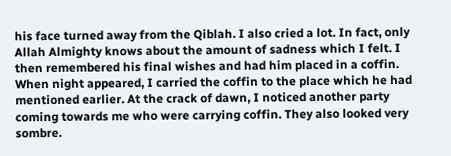his face turned away from the Qiblah. I also cried a lot. In fact, only Allah Almighty knows about the amount of sadness which I felt. I then remembered his final wishes and had him placed in a coffin. When night appeared, I carried the coffin to the place which he had mentioned earlier. At the crack of dawn, I noticed another party coming towards me who were carrying coffin. They also looked very sombre.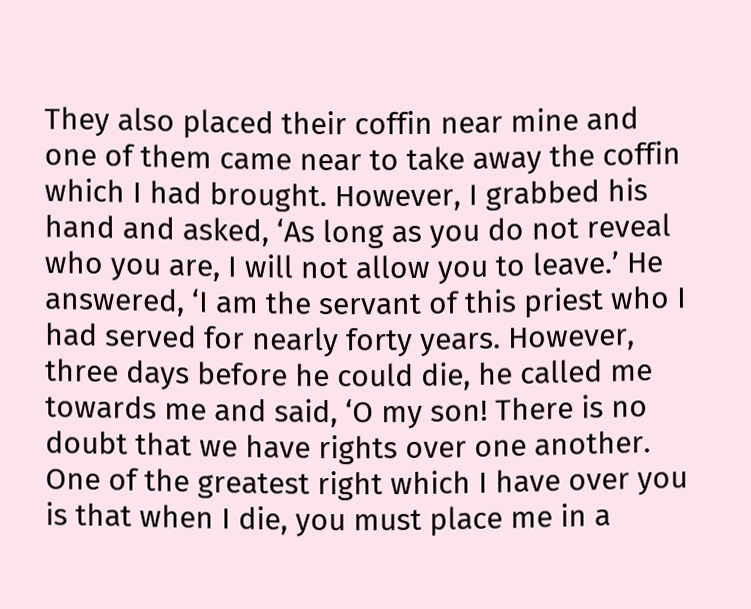They also placed their coffin near mine and one of them came near to take away the coffin which I had brought. However, I grabbed his hand and asked, ‘As long as you do not reveal who you are, I will not allow you to leave.’ He answered, ‘I am the servant of this priest who I had served for nearly forty years. However, three days before he could die, he called me towards me and said, ‘O my son! There is no doubt that we have rights over one another. One of the greatest right which I have over you is that when I die, you must place me in a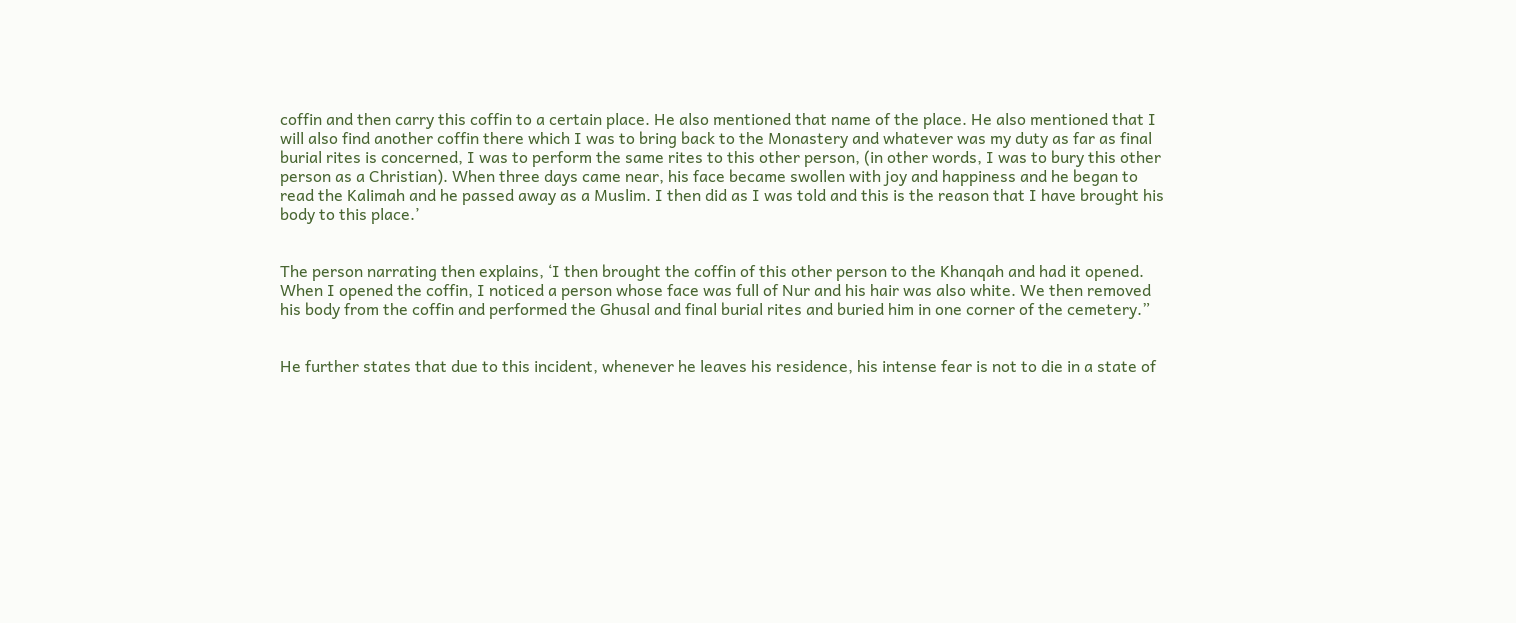coffin and then carry this coffin to a certain place. He also mentioned that name of the place. He also mentioned that I will also find another coffin there which I was to bring back to the Monastery and whatever was my duty as far as final burial rites is concerned, I was to perform the same rites to this other person, (in other words, I was to bury this other person as a Christian). When three days came near, his face became swollen with joy and happiness and he began to read the Kalimah and he passed away as a Muslim. I then did as I was told and this is the reason that I have brought his body to this place.’


The person narrating then explains, ‘I then brought the coffin of this other person to the Khanqah and had it opened. When I opened the coffin, I noticed a person whose face was full of Nur and his hair was also white. We then removed his body from the coffin and performed the Ghusal and final burial rites and buried him in one corner of the cemetery.”


He further states that due to this incident, whenever he leaves his residence, his intense fear is not to die in a state of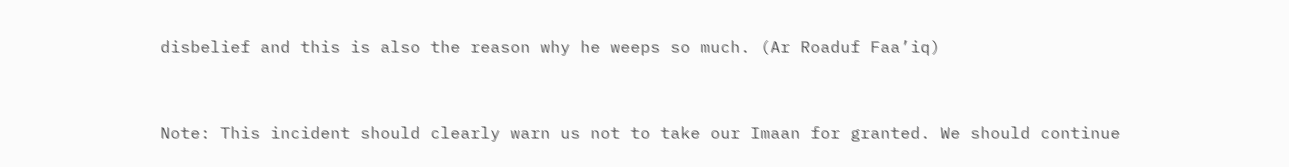disbelief and this is also the reason why he weeps so much. (Ar Roaduf Faa’iq)


Note: This incident should clearly warn us not to take our Imaan for granted. We should continue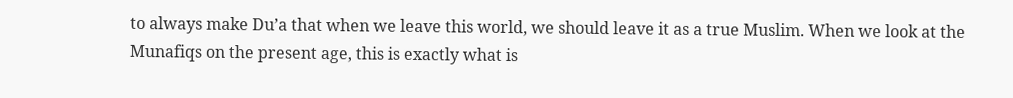to always make Du’a that when we leave this world, we should leave it as a true Muslim. When we look at the Munafiqs on the present age, this is exactly what is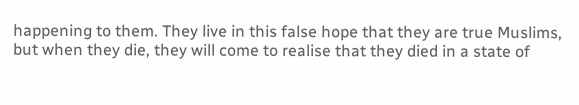happening to them. They live in this false hope that they are true Muslims, but when they die, they will come to realise that they died in a state of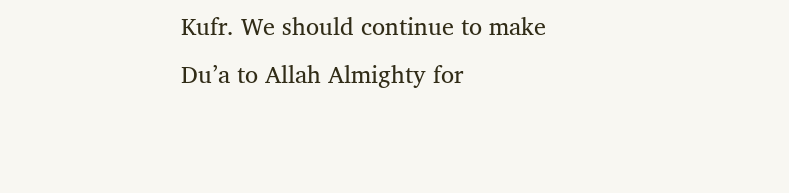Kufr. We should continue to make Du’a to Allah Almighty for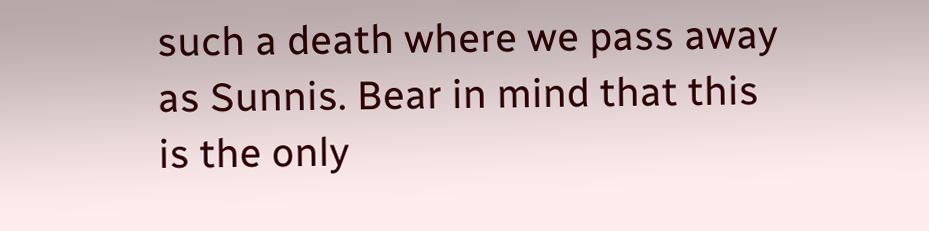such a death where we pass away as Sunnis. Bear in mind that this is the only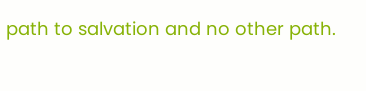path to salvation and no other path.